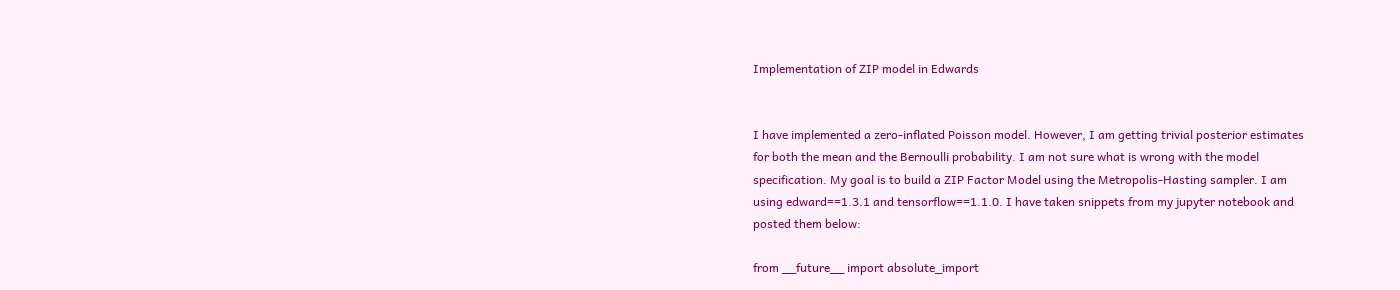Implementation of ZIP model in Edwards


I have implemented a zero-inflated Poisson model. However, I am getting trivial posterior estimates for both the mean and the Bernoulli probability. I am not sure what is wrong with the model specification. My goal is to build a ZIP Factor Model using the Metropolis-Hasting sampler. I am using edward==1.3.1 and tensorflow==1.1.0. I have taken snippets from my jupyter notebook and posted them below:

from __future__ import absolute_import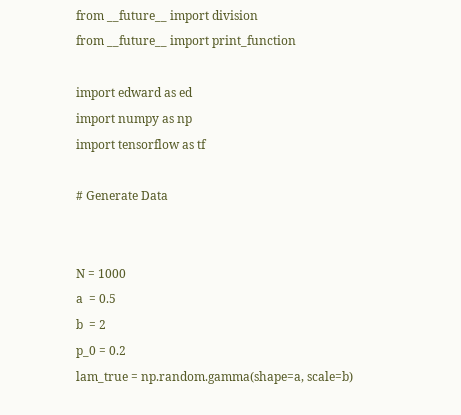from __future__ import division
from __future__ import print_function

import edward as ed
import numpy as np
import tensorflow as tf

# Generate Data


N = 1000
a  = 0.5
b  = 2
p_0 = 0.2
lam_true = np.random.gamma(shape=a, scale=b)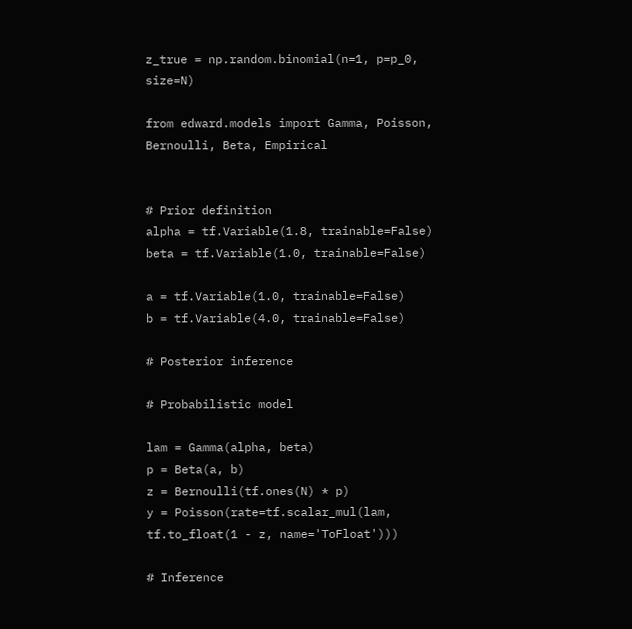z_true = np.random.binomial(n=1, p=p_0, size=N)

from edward.models import Gamma, Poisson, Bernoulli, Beta, Empirical


# Prior definition
alpha = tf.Variable(1.8, trainable=False)
beta = tf.Variable(1.0, trainable=False)

a = tf.Variable(1.0, trainable=False)
b = tf.Variable(4.0, trainable=False)

# Posterior inference

# Probabilistic model

lam = Gamma(alpha, beta)
p = Beta(a, b)
z = Bernoulli(tf.ones(N) * p)
y = Poisson(rate=tf.scalar_mul(lam, tf.to_float(1 - z, name='ToFloat')))

# Inference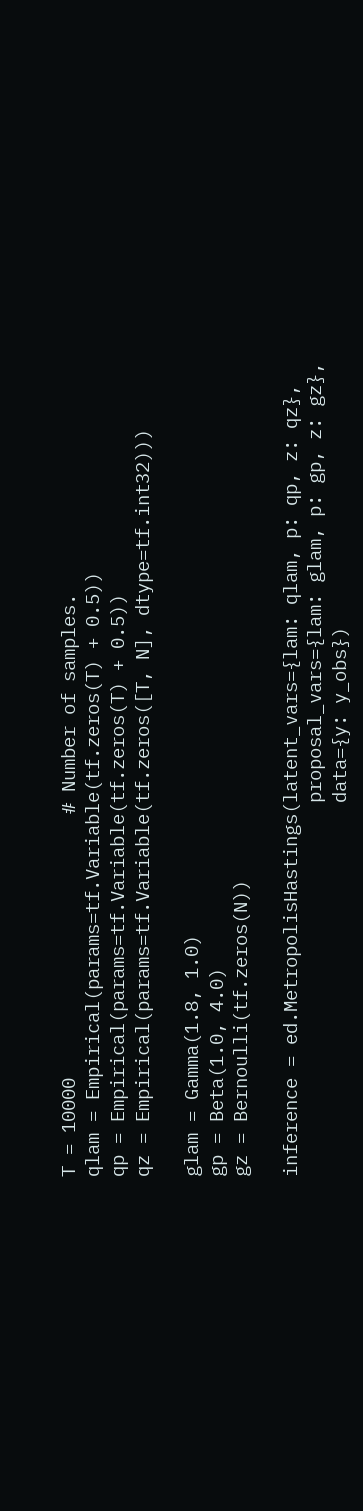T = 10000                        # Number of samples.
qlam = Empirical(params=tf.Variable(tf.zeros(T) + 0.5))
qp = Empirical(params=tf.Variable(tf.zeros(T) + 0.5))
qz = Empirical(params=tf.Variable(tf.zeros([T, N], dtype=tf.int32)))

glam = Gamma(1.8, 1.0)
gp = Beta(1.0, 4.0)
gz = Bernoulli(tf.zeros(N))

inference = ed.MetropolisHastings(latent_vars={lam: qlam, p: qp, z: qz},
                                  proposal_vars={lam: glam, p: gp, z: gz},
                                  data={y: y_obs})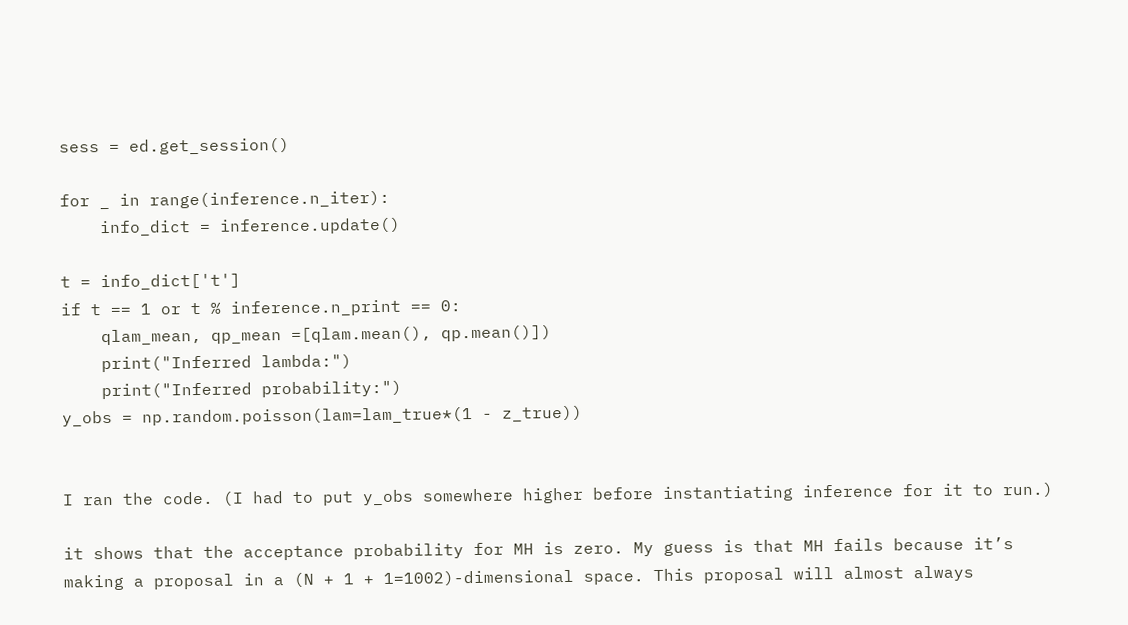sess = ed.get_session()

for _ in range(inference.n_iter):
    info_dict = inference.update()

t = info_dict['t']
if t == 1 or t % inference.n_print == 0:
    qlam_mean, qp_mean =[qlam.mean(), qp.mean()])
    print("Inferred lambda:")
    print("Inferred probability:")
y_obs = np.random.poisson(lam=lam_true*(1 - z_true))


I ran the code. (I had to put y_obs somewhere higher before instantiating inference for it to run.)

it shows that the acceptance probability for MH is zero. My guess is that MH fails because it’s making a proposal in a (N + 1 + 1=1002)-dimensional space. This proposal will almost always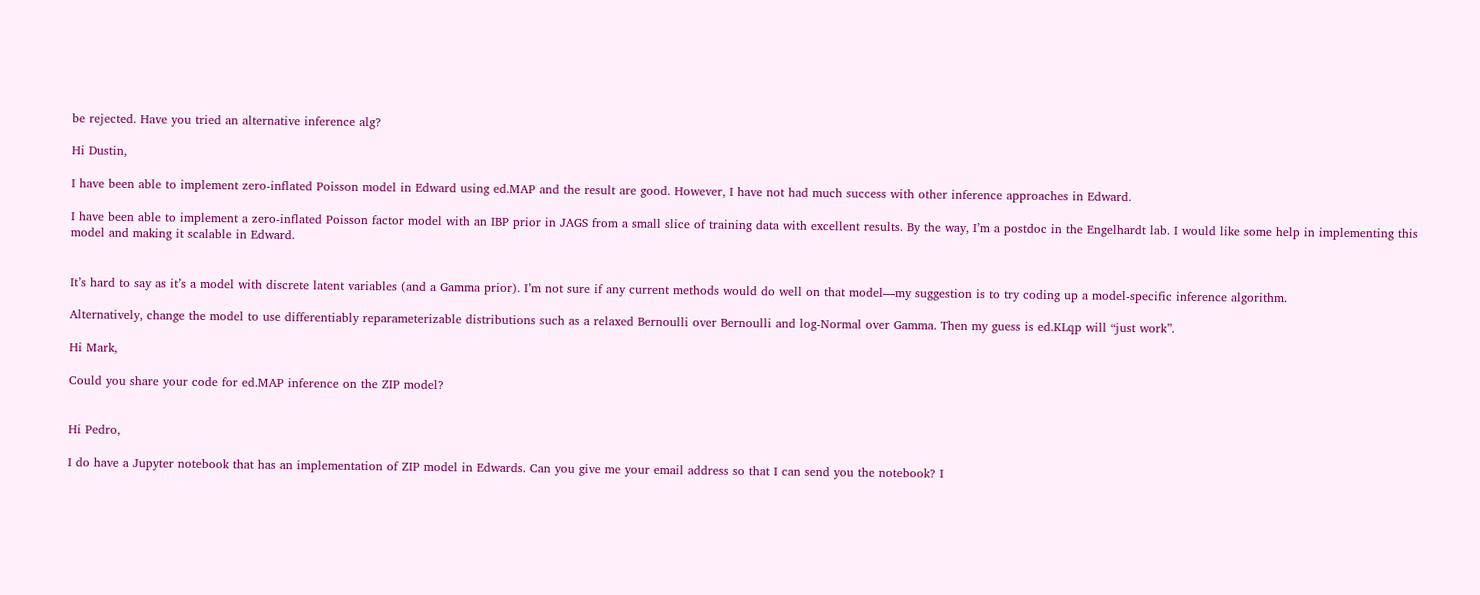be rejected. Have you tried an alternative inference alg?

Hi Dustin,

I have been able to implement zero-inflated Poisson model in Edward using ed.MAP and the result are good. However, I have not had much success with other inference approaches in Edward.

I have been able to implement a zero-inflated Poisson factor model with an IBP prior in JAGS from a small slice of training data with excellent results. By the way, I’m a postdoc in the Engelhardt lab. I would like some help in implementing this model and making it scalable in Edward.


It’s hard to say as it’s a model with discrete latent variables (and a Gamma prior). I’m not sure if any current methods would do well on that model—my suggestion is to try coding up a model-specific inference algorithm.

Alternatively, change the model to use differentiably reparameterizable distributions such as a relaxed Bernoulli over Bernoulli and log-Normal over Gamma. Then my guess is ed.KLqp will “just work”.

Hi Mark,

Could you share your code for ed.MAP inference on the ZIP model?


Hi Pedro,

I do have a Jupyter notebook that has an implementation of ZIP model in Edwards. Can you give me your email address so that I can send you the notebook? I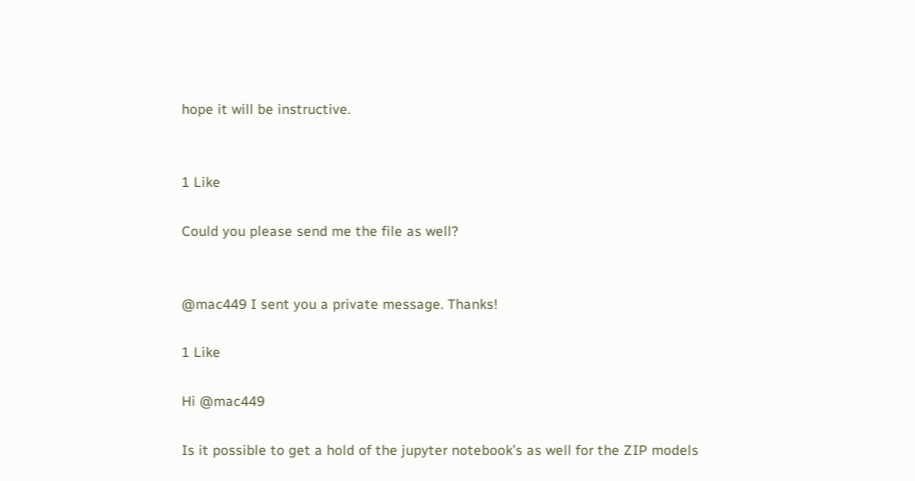hope it will be instructive.


1 Like

Could you please send me the file as well?


@mac449 I sent you a private message. Thanks!

1 Like

Hi @mac449

Is it possible to get a hold of the jupyter notebook’s as well for the ZIP models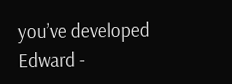you’ve developed Edward -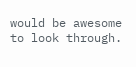would be awesome to look through.